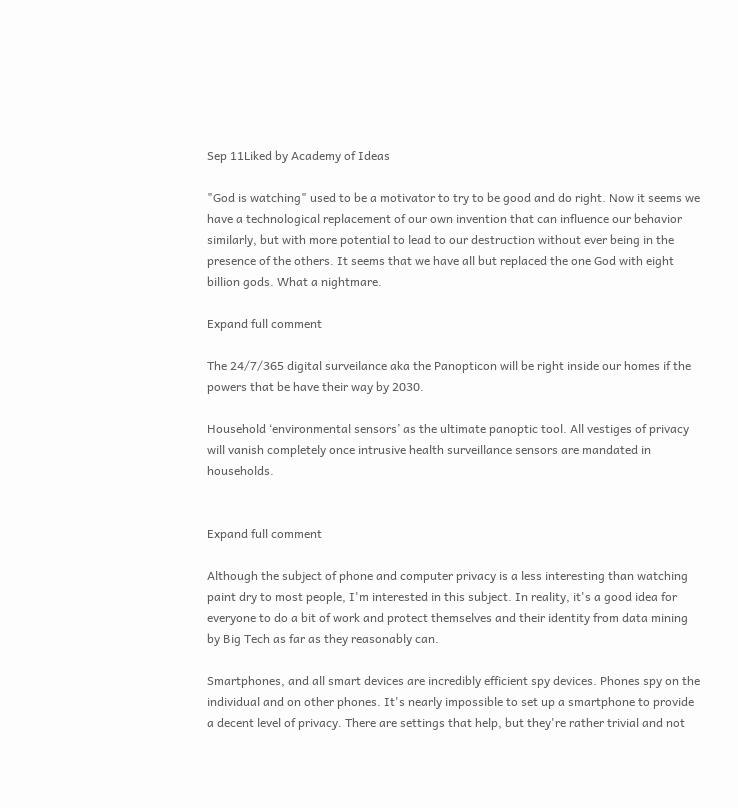Sep 11Liked by Academy of Ideas

"God is watching" used to be a motivator to try to be good and do right. Now it seems we have a technological replacement of our own invention that can influence our behavior similarly, but with more potential to lead to our destruction without ever being in the presence of the others. It seems that we have all but replaced the one God with eight billion gods. What a nightmare.

Expand full comment

The 24/7/365 digital surveilance aka the Panopticon will be right inside our homes if the powers that be have their way by 2030.

Household ‘environmental sensors’ as the ultimate panoptic tool. All vestiges of privacy will vanish completely once intrusive health surveillance sensors are mandated in households.


Expand full comment

Although the subject of phone and computer privacy is a less interesting than watching paint dry to most people, I'm interested in this subject. In reality, it's a good idea for everyone to do a bit of work and protect themselves and their identity from data mining by Big Tech as far as they reasonably can.

Smartphones, and all smart devices are incredibly efficient spy devices. Phones spy on the individual and on other phones. It's nearly impossible to set up a smartphone to provide a decent level of privacy. There are settings that help, but they're rather trivial and not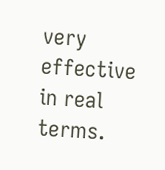very effective in real terms.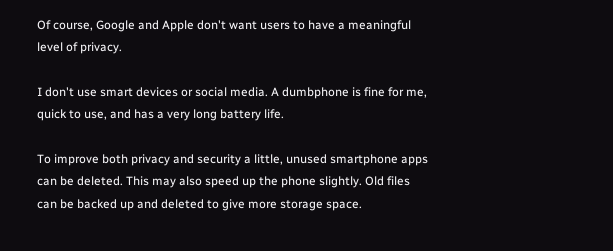Of course, Google and Apple don't want users to have a meaningful level of privacy.

I don't use smart devices or social media. A dumbphone is fine for me, quick to use, and has a very long battery life.

To improve both privacy and security a little, unused smartphone apps can be deleted. This may also speed up the phone slightly. Old files can be backed up and deleted to give more storage space.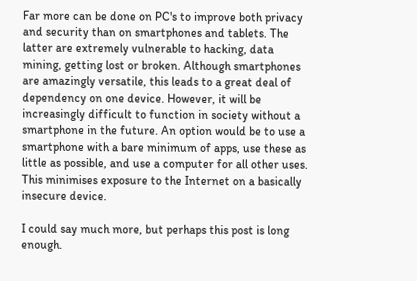Far more can be done on PC's to improve both privacy and security than on smartphones and tablets. The latter are extremely vulnerable to hacking, data mining, getting lost or broken. Although smartphones are amazingly versatile, this leads to a great deal of dependency on one device. However, it will be increasingly difficult to function in society without a smartphone in the future. An option would be to use a smartphone with a bare minimum of apps, use these as little as possible, and use a computer for all other uses. This minimises exposure to the Internet on a basically insecure device.

I could say much more, but perhaps this post is long enough.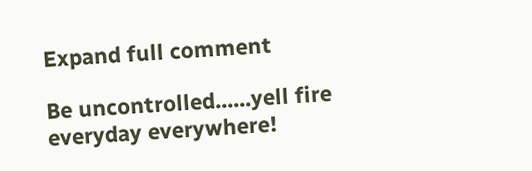Expand full comment

Be uncontrolled......yell fire everyday everywhere!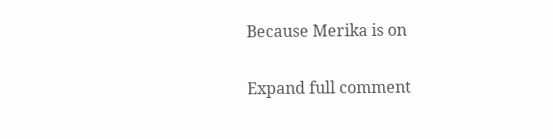Because Merika is on

Expand full comment